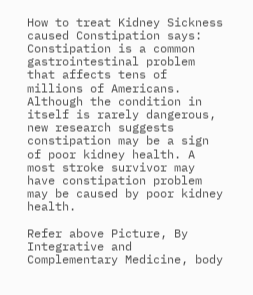How to treat Kidney Sickness caused Constipation says: Constipation is a common gastrointestinal problem that affects tens of millions of Americans. Although the condition in itself is rarely dangerous, new research suggests constipation may be a sign of poor kidney health. A most stroke survivor may have constipation problem may be caused by poor kidney health.

Refer above Picture, By Integrative and Complementary Medicine, body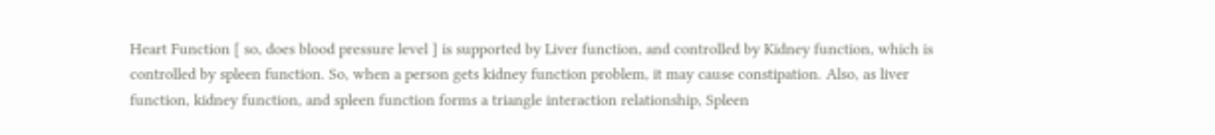Heart Function [ so, does blood pressure level ] is supported by Liver function, and controlled by Kidney function, which is controlled by spleen function. So, when a person gets kidney function problem, it may cause constipation. Also, as liver function, kidney function, and spleen function forms a triangle interaction relationship, Spleen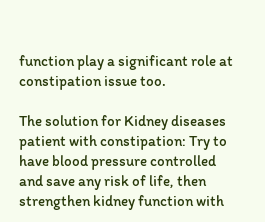function play a significant role at constipation issue too.

The solution for Kidney diseases patient with constipation: Try to have blood pressure controlled and save any risk of life, then strengthen kidney function with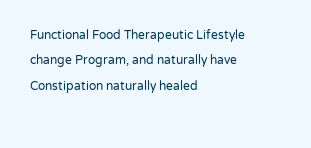Functional Food Therapeutic Lifestyle change Program, and naturally have Constipation naturally healed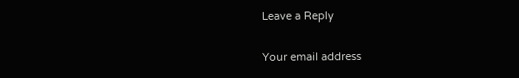Leave a Reply

Your email address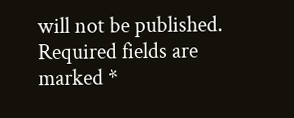will not be published. Required fields are marked *